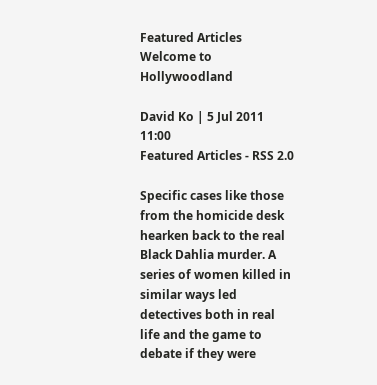Featured Articles
Welcome to Hollywoodland

David Ko | 5 Jul 2011 11:00
Featured Articles - RSS 2.0

Specific cases like those from the homicide desk hearken back to the real Black Dahlia murder. A series of women killed in similar ways led detectives both in real life and the game to debate if they were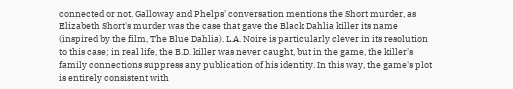connected or not. Galloway and Phelps' conversation mentions the Short murder, as Elizabeth Short's murder was the case that gave the Black Dahlia killer its name (inspired by the film, The Blue Dahlia). L.A. Noire is particularly clever in its resolution to this case; in real life, the B.D. killer was never caught, but in the game, the killer's family connections suppress any publication of his identity. In this way, the game's plot is entirely consistent with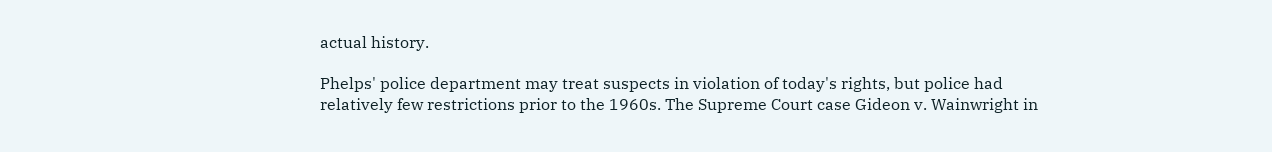actual history.

Phelps' police department may treat suspects in violation of today's rights, but police had relatively few restrictions prior to the 1960s. The Supreme Court case Gideon v. Wainwright in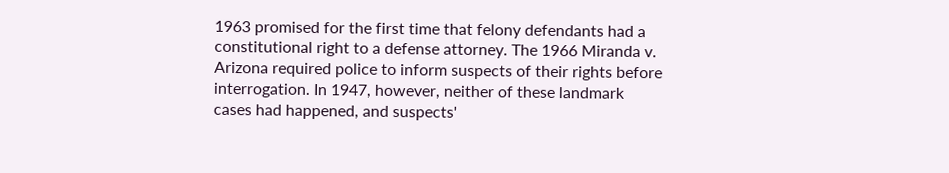1963 promised for the first time that felony defendants had a constitutional right to a defense attorney. The 1966 Miranda v. Arizona required police to inform suspects of their rights before interrogation. In 1947, however, neither of these landmark cases had happened, and suspects'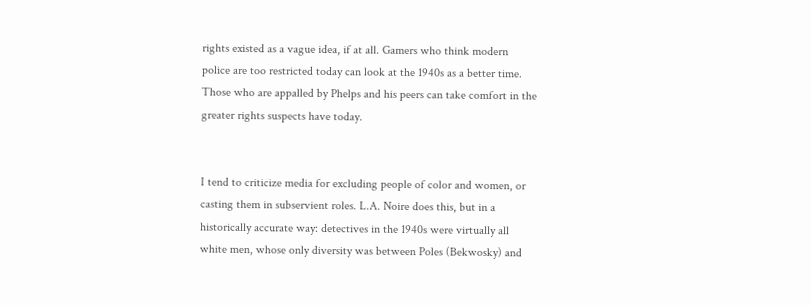rights existed as a vague idea, if at all. Gamers who think modern police are too restricted today can look at the 1940s as a better time. Those who are appalled by Phelps and his peers can take comfort in the greater rights suspects have today.


I tend to criticize media for excluding people of color and women, or casting them in subservient roles. L.A. Noire does this, but in a historically accurate way: detectives in the 1940s were virtually all white men, whose only diversity was between Poles (Bekwosky) and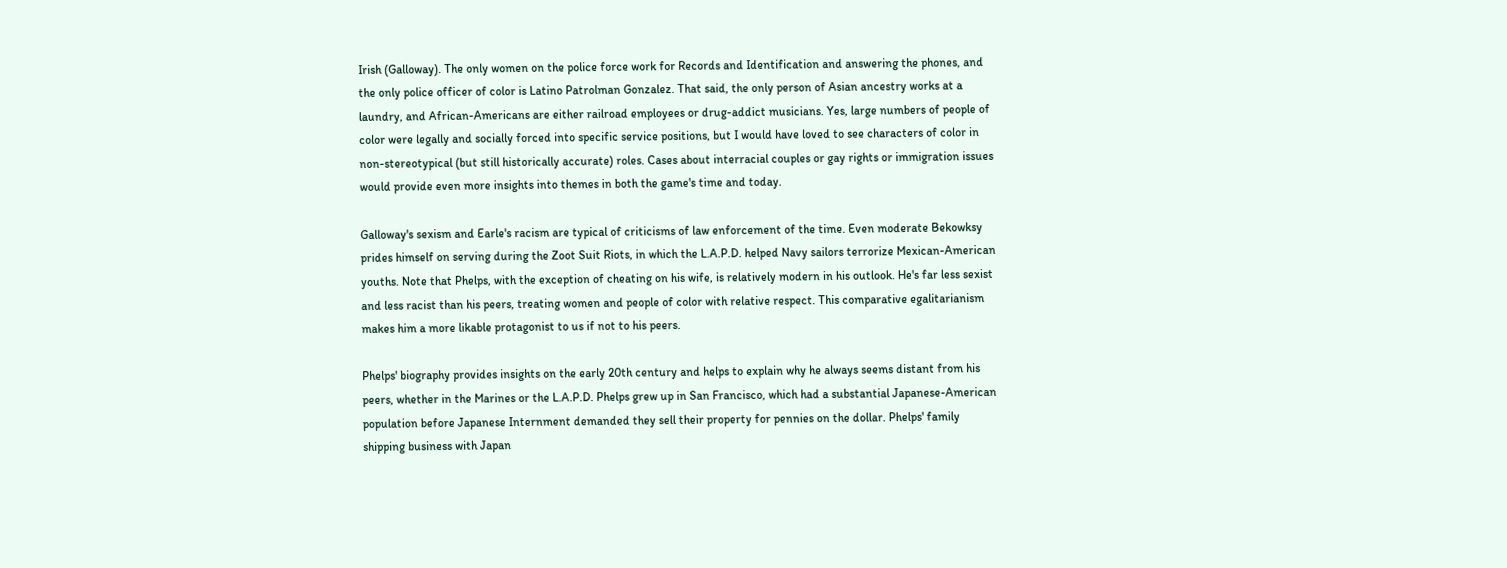Irish (Galloway). The only women on the police force work for Records and Identification and answering the phones, and the only police officer of color is Latino Patrolman Gonzalez. That said, the only person of Asian ancestry works at a laundry, and African-Americans are either railroad employees or drug-addict musicians. Yes, large numbers of people of color were legally and socially forced into specific service positions, but I would have loved to see characters of color in non-stereotypical (but still historically accurate) roles. Cases about interracial couples or gay rights or immigration issues would provide even more insights into themes in both the game's time and today.

Galloway's sexism and Earle's racism are typical of criticisms of law enforcement of the time. Even moderate Bekowksy prides himself on serving during the Zoot Suit Riots, in which the L.A.P.D. helped Navy sailors terrorize Mexican-American youths. Note that Phelps, with the exception of cheating on his wife, is relatively modern in his outlook. He's far less sexist and less racist than his peers, treating women and people of color with relative respect. This comparative egalitarianism makes him a more likable protagonist to us if not to his peers.

Phelps' biography provides insights on the early 20th century and helps to explain why he always seems distant from his peers, whether in the Marines or the L.A.P.D. Phelps grew up in San Francisco, which had a substantial Japanese-American population before Japanese Internment demanded they sell their property for pennies on the dollar. Phelps' family shipping business with Japan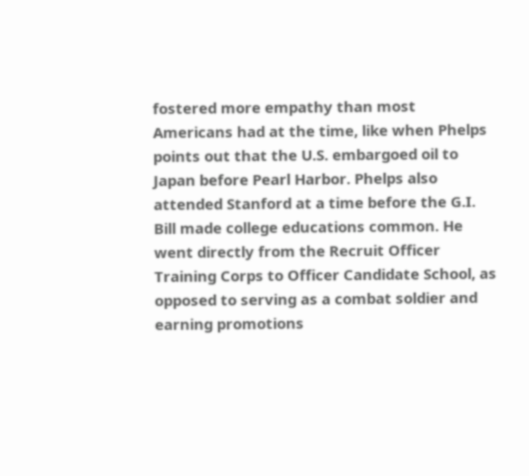fostered more empathy than most Americans had at the time, like when Phelps points out that the U.S. embargoed oil to Japan before Pearl Harbor. Phelps also attended Stanford at a time before the G.I. Bill made college educations common. He went directly from the Recruit Officer Training Corps to Officer Candidate School, as opposed to serving as a combat soldier and earning promotions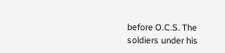before O.C.S. The soldiers under his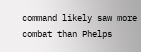command likely saw more combat than Phelps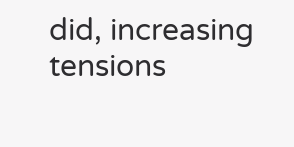did, increasing tensions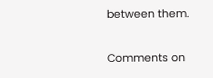between them.

Comments on